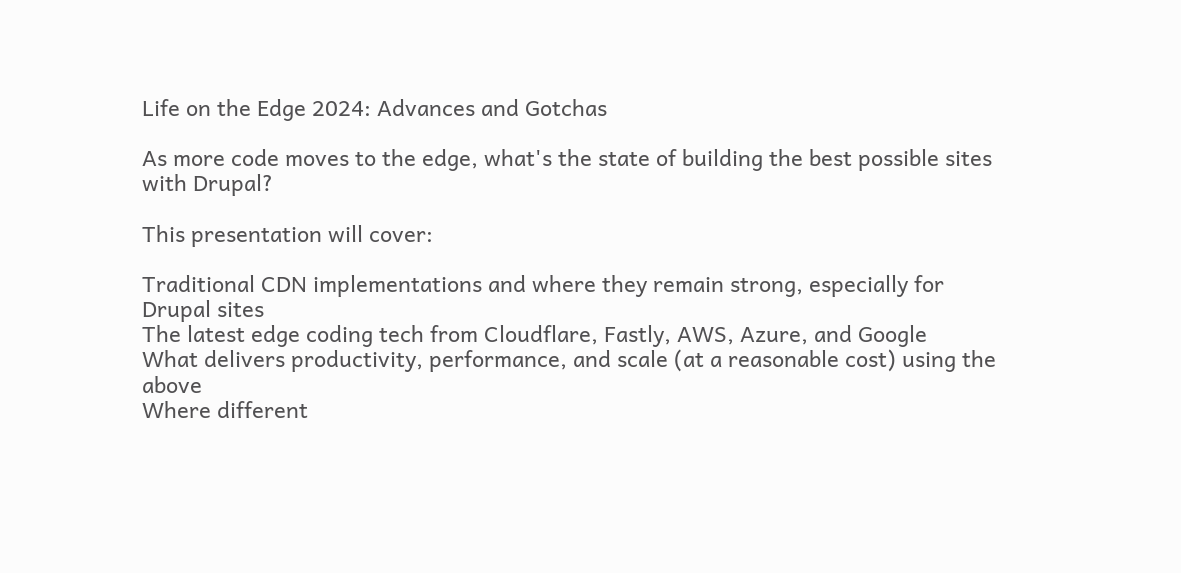Life on the Edge 2024: Advances and Gotchas

As more code moves to the edge, what's the state of building the best possible sites with Drupal?

This presentation will cover:

Traditional CDN implementations and where they remain strong, especially for Drupal sites
The latest edge coding tech from Cloudflare, Fastly, AWS, Azure, and Google
What delivers productivity, performance, and scale (at a reasonable cost) using the above
Where different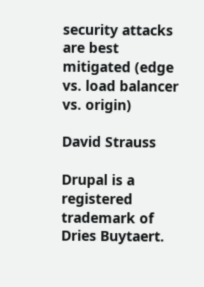security attacks are best mitigated (edge vs. load balancer vs. origin)

David Strauss

Drupal is a registered trademark of Dries Buytaert.